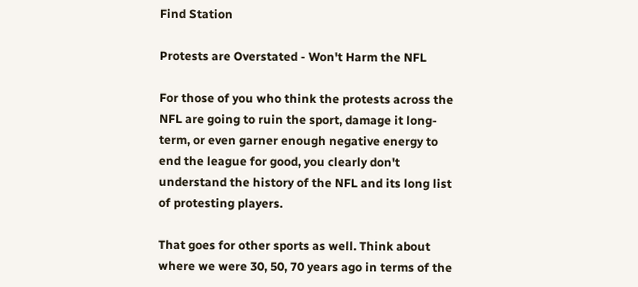Find Station

Protests are Overstated - Won't Harm the NFL

For those of you who think the protests across the NFL are going to ruin the sport, damage it long-term, or even garner enough negative energy to end the league for good, you clearly don't understand the history of the NFL and its long list of protesting players.

That goes for other sports as well. Think about where we were 30, 50, 70 years ago in terms of the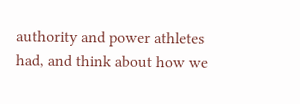authority and power athletes had, and think about how we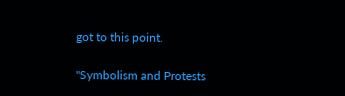got to this point.

"Symbolism and Protests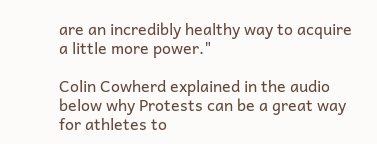are an incredibly healthy way to acquire a little more power."

Colin Cowherd explained in the audio below why Protests can be a great way for athletes to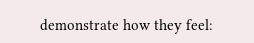demonstrate how they feel: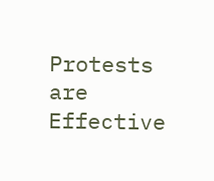Protests are Effective